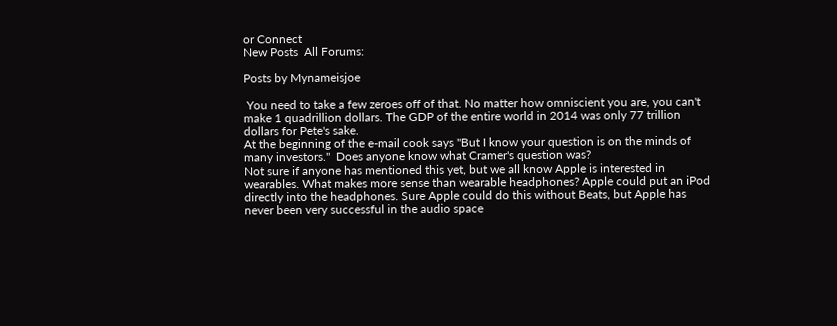or Connect
New Posts  All Forums:

Posts by Mynameisjoe

 You need to take a few zeroes off of that. No matter how omniscient you are, you can't make 1 quadrillion dollars. The GDP of the entire world in 2014 was only 77 trillion dollars for Pete's sake.
At the beginning of the e-mail cook says "But I know your question is on the minds of many investors."  Does anyone know what Cramer's question was?
Not sure if anyone has mentioned this yet, but we all know Apple is interested in wearables. What makes more sense than wearable headphones? Apple could put an iPod directly into the headphones. Sure Apple could do this without Beats, but Apple has never been very successful in the audio space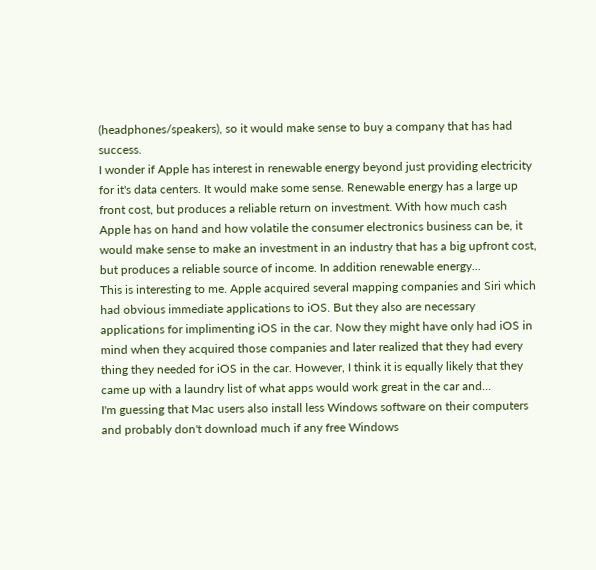(headphones/speakers), so it would make sense to buy a company that has had success.
I wonder if Apple has interest in renewable energy beyond just providing electricity for it's data centers. It would make some sense. Renewable energy has a large up front cost, but produces a reliable return on investment. With how much cash Apple has on hand and how volatile the consumer electronics business can be, it would make sense to make an investment in an industry that has a big upfront cost, but produces a reliable source of income. In addition renewable energy...
This is interesting to me. Apple acquired several mapping companies and Siri which had obvious immediate applications to iOS. But they also are necessary applications for implimenting iOS in the car. Now they might have only had iOS in mind when they acquired those companies and later realized that they had every thing they needed for iOS in the car. However, I think it is equally likely that they came up with a laundry list of what apps would work great in the car and...
I'm guessing that Mac users also install less Windows software on their computers and probably don't download much if any free Windows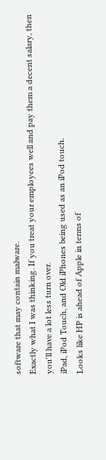software that may contain malware.
Exactly what I was thinking. If you treat your employees well and pay them a decent salary, then you'll have a lot less turn over.
iPad, iPod Touch, and Old iPhones being used as an iPod touch.
Looks like HP is ahead of Apple in terms of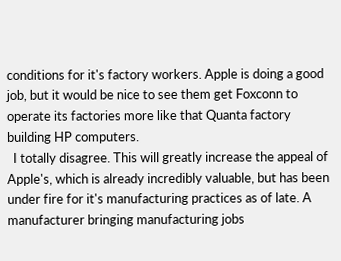conditions for it's factory workers. Apple is doing a good job, but it would be nice to see them get Foxconn to operate its factories more like that Quanta factory building HP computers.
  I totally disagree. This will greatly increase the appeal of Apple's, which is already incredibly valuable, but has been under fire for it's manufacturing practices as of late. A manufacturer bringing manufacturing jobs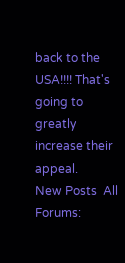back to the USA!!!! That's going to greatly increase their appeal.
New Posts  All Forums: